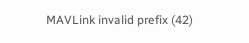MAVLink invalid prefix (42)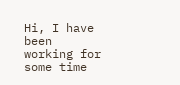Hi, I have been working for some time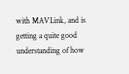with MAVLink, and is getting a quite good understanding of how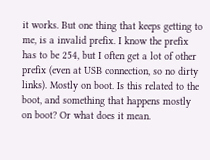it works. But one thing that keeps getting to me, is a invalid prefix. I know the prefix has to be 254, but I often get a lot of other prefix (even at USB connection, so no dirty links). Mostly on boot. Is this related to the boot, and something that happens mostly on boot? Or what does it mean.